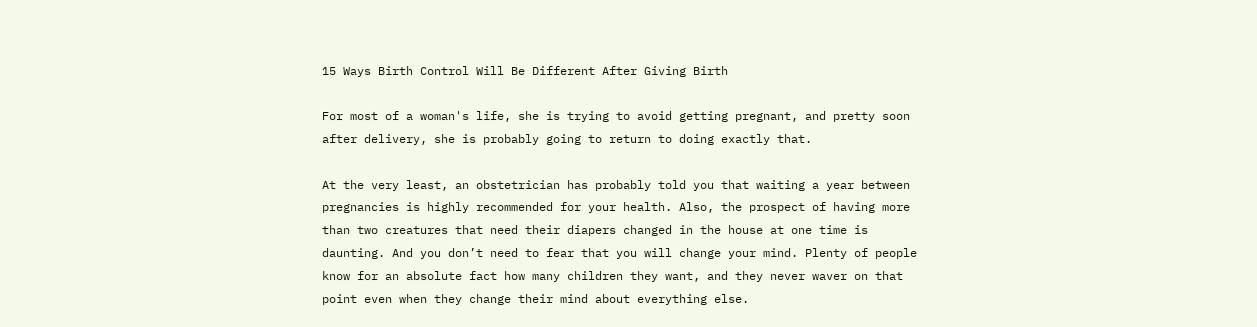15 Ways Birth Control Will Be Different After Giving Birth

For most of a woman's life, she is trying to avoid getting pregnant, and pretty soon after delivery, she is probably going to return to doing exactly that.

At the very least, an obstetrician has probably told you that waiting a year between pregnancies is highly recommended for your health. Also, the prospect of having more than two creatures that need their diapers changed in the house at one time is daunting. And you don’t need to fear that you will change your mind. Plenty of people know for an absolute fact how many children they want, and they never waver on that point even when they change their mind about everything else.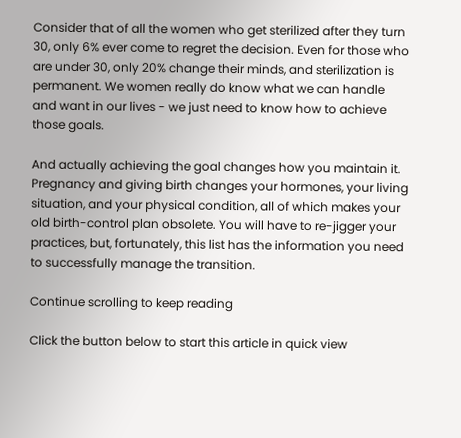Consider that of all the women who get sterilized after they turn 30, only 6% ever come to regret the decision. Even for those who are under 30, only 20% change their minds, and sterilization is permanent. We women really do know what we can handle and want in our lives - we just need to know how to achieve those goals.

And actually achieving the goal changes how you maintain it. Pregnancy and giving birth changes your hormones, your living situation, and your physical condition, all of which makes your old birth-control plan obsolete. You will have to re-jigger your practices, but, fortunately, this list has the information you need to successfully manage the transition.

Continue scrolling to keep reading

Click the button below to start this article in quick view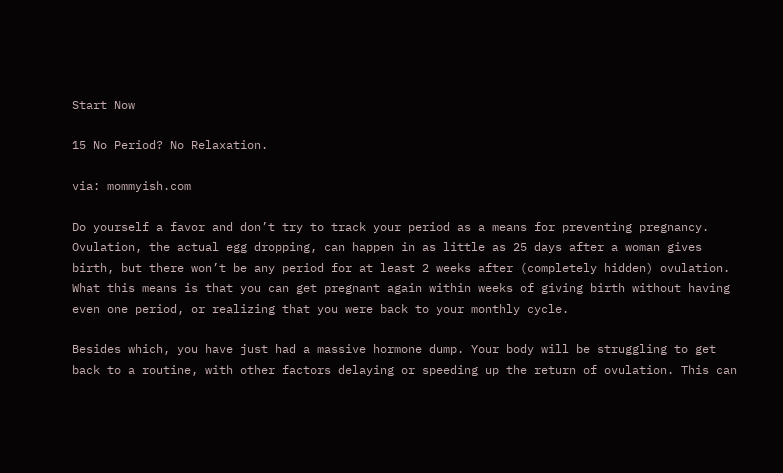Start Now

15 No Period? No Relaxation.

via: mommyish.com

Do yourself a favor and don’t try to track your period as a means for preventing pregnancy. Ovulation, the actual egg dropping, can happen in as little as 25 days after a woman gives birth, but there won’t be any period for at least 2 weeks after (completely hidden) ovulation. What this means is that you can get pregnant again within weeks of giving birth without having even one period, or realizing that you were back to your monthly cycle.

Besides which, you have just had a massive hormone dump. Your body will be struggling to get back to a routine, with other factors delaying or speeding up the return of ovulation. This can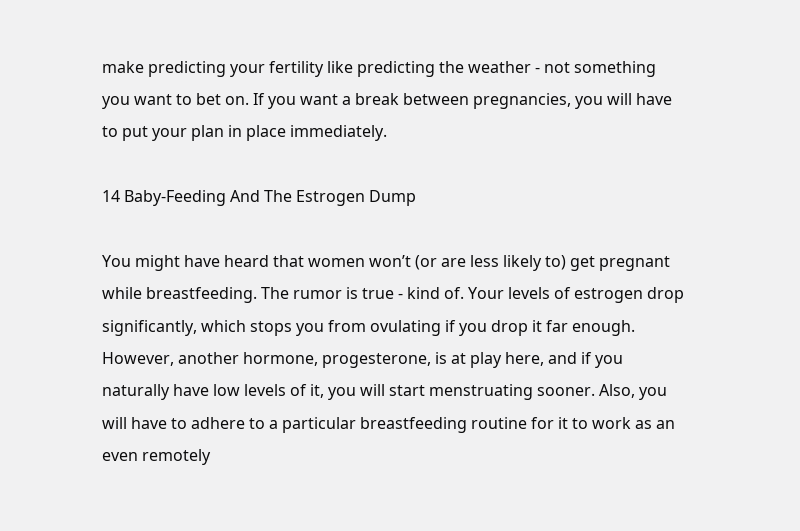make predicting your fertility like predicting the weather - not something you want to bet on. If you want a break between pregnancies, you will have to put your plan in place immediately.

14 Baby-Feeding And The Estrogen Dump

You might have heard that women won’t (or are less likely to) get pregnant while breastfeeding. The rumor is true - kind of. Your levels of estrogen drop significantly, which stops you from ovulating if you drop it far enough. However, another hormone, progesterone, is at play here, and if you naturally have low levels of it, you will start menstruating sooner. Also, you will have to adhere to a particular breastfeeding routine for it to work as an even remotely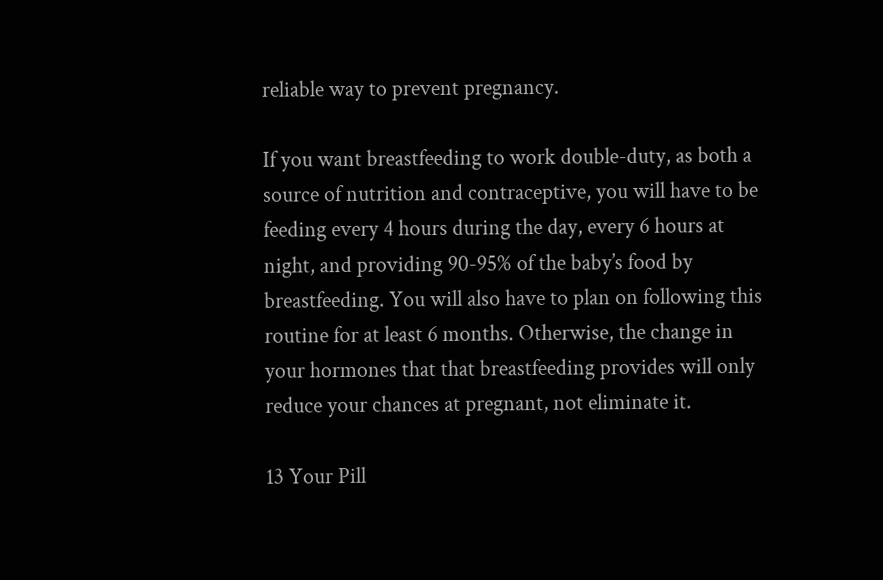reliable way to prevent pregnancy.

If you want breastfeeding to work double-duty, as both a source of nutrition and contraceptive, you will have to be feeding every 4 hours during the day, every 6 hours at night, and providing 90-95% of the baby’s food by breastfeeding. You will also have to plan on following this routine for at least 6 months. Otherwise, the change in your hormones that that breastfeeding provides will only reduce your chances at pregnant, not eliminate it.

13 Your Pill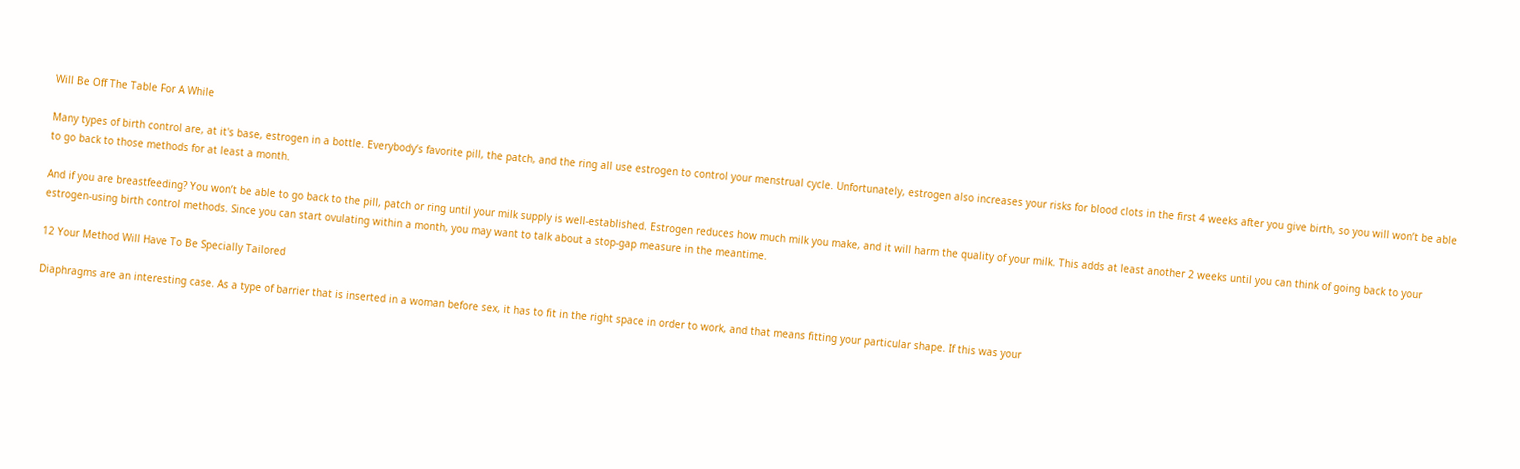Will Be Off The Table For A While

Many types of birth control are, at it's base, estrogen in a bottle. Everybody’s favorite pill, the patch, and the ring all use estrogen to control your menstrual cycle. Unfortunately, estrogen also increases your risks for blood clots in the first 4 weeks after you give birth, so you will won’t be able to go back to those methods for at least a month.

And if you are breastfeeding? You won’t be able to go back to the pill, patch or ring until your milk supply is well-established. Estrogen reduces how much milk you make, and it will harm the quality of your milk. This adds at least another 2 weeks until you can think of going back to your estrogen-using birth control methods. Since you can start ovulating within a month, you may want to talk about a stop-gap measure in the meantime.

12 Your Method Will Have To Be Specially Tailored

Diaphragms are an interesting case. As a type of barrier that is inserted in a woman before sex, it has to fit in the right space in order to work, and that means fitting your particular shape. If this was your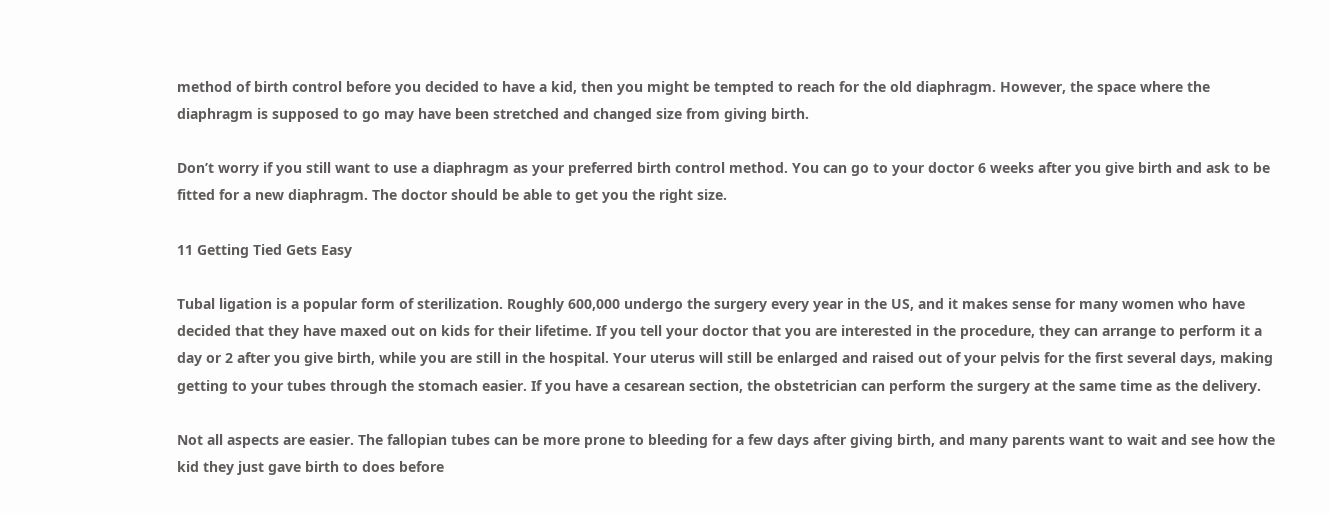method of birth control before you decided to have a kid, then you might be tempted to reach for the old diaphragm. However, the space where the diaphragm is supposed to go may have been stretched and changed size from giving birth.

Don’t worry if you still want to use a diaphragm as your preferred birth control method. You can go to your doctor 6 weeks after you give birth and ask to be fitted for a new diaphragm. The doctor should be able to get you the right size.

11 Getting Tied Gets Easy

Tubal ligation is a popular form of sterilization. Roughly 600,000 undergo the surgery every year in the US, and it makes sense for many women who have decided that they have maxed out on kids for their lifetime. If you tell your doctor that you are interested in the procedure, they can arrange to perform it a day or 2 after you give birth, while you are still in the hospital. Your uterus will still be enlarged and raised out of your pelvis for the first several days, making getting to your tubes through the stomach easier. If you have a cesarean section, the obstetrician can perform the surgery at the same time as the delivery.

Not all aspects are easier. The fallopian tubes can be more prone to bleeding for a few days after giving birth, and many parents want to wait and see how the kid they just gave birth to does before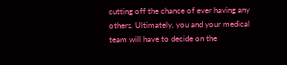cutting off the chance of ever having any others. Ultimately, you and your medical team will have to decide on the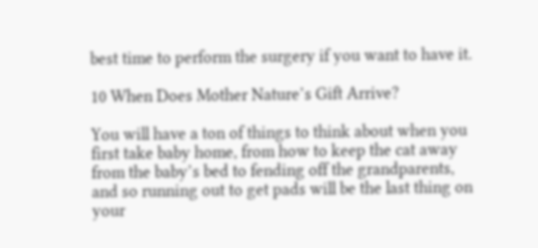best time to perform the surgery if you want to have it.

10 When Does Mother Nature’s Gift Arrive?

You will have a ton of things to think about when you first take baby home, from how to keep the cat away from the baby’s bed to fending off the grandparents, and so running out to get pads will be the last thing on your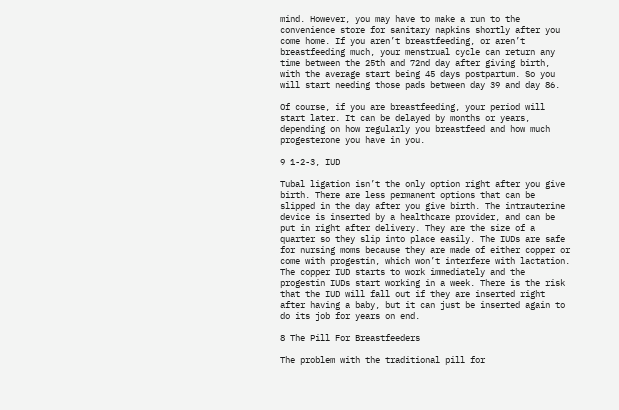mind. However, you may have to make a run to the convenience store for sanitary napkins shortly after you come home. If you aren’t breastfeeding, or aren’t breastfeeding much, your menstrual cycle can return any time between the 25th and 72nd day after giving birth, with the average start being 45 days postpartum. So you will start needing those pads between day 39 and day 86.

Of course, if you are breastfeeding, your period will start later. It can be delayed by months or years, depending on how regularly you breastfeed and how much progesterone you have in you.

9 1-2-3, IUD

Tubal ligation isn’t the only option right after you give birth. There are less permanent options that can be slipped in the day after you give birth. The intrauterine device is inserted by a healthcare provider, and can be put in right after delivery. They are the size of a quarter so they slip into place easily. The IUDs are safe for nursing moms because they are made of either copper or come with progestin, which won’t interfere with lactation. The copper IUD starts to work immediately and the progestin IUDs start working in a week. There is the risk that the IUD will fall out if they are inserted right after having a baby, but it can just be inserted again to do its job for years on end.

8 The Pill For Breastfeeders

The problem with the traditional pill for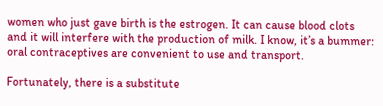women who just gave birth is the estrogen. It can cause blood clots and it will interfere with the production of milk. I know, it’s a bummer: oral contraceptives are convenient to use and transport.

Fortunately, there is a substitute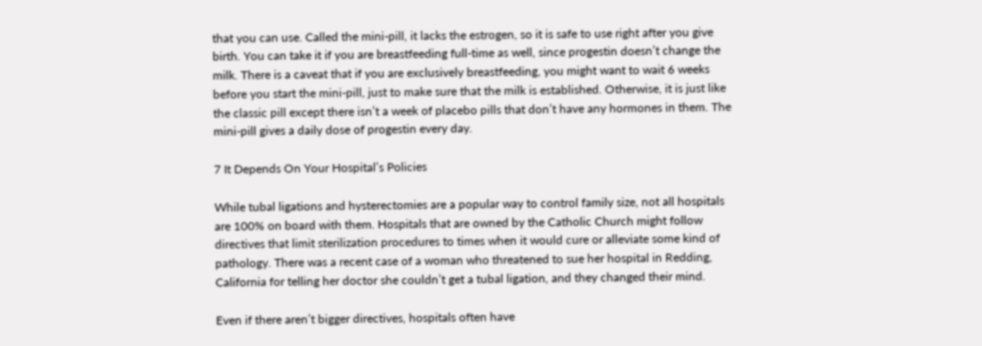that you can use. Called the mini-pill, it lacks the estrogen, so it is safe to use right after you give birth. You can take it if you are breastfeeding full-time as well, since progestin doesn’t change the milk. There is a caveat that if you are exclusively breastfeeding, you might want to wait 6 weeks before you start the mini-pill, just to make sure that the milk is established. Otherwise, it is just like the classic pill except there isn’t a week of placebo pills that don’t have any hormones in them. The mini-pill gives a daily dose of progestin every day.

7 It Depends On Your Hospital’s Policies

While tubal ligations and hysterectomies are a popular way to control family size, not all hospitals are 100% on board with them. Hospitals that are owned by the Catholic Church might follow directives that limit sterilization procedures to times when it would cure or alleviate some kind of pathology. There was a recent case of a woman who threatened to sue her hospital in Redding, California for telling her doctor she couldn’t get a tubal ligation, and they changed their mind.

Even if there aren’t bigger directives, hospitals often have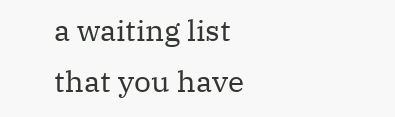a waiting list that you have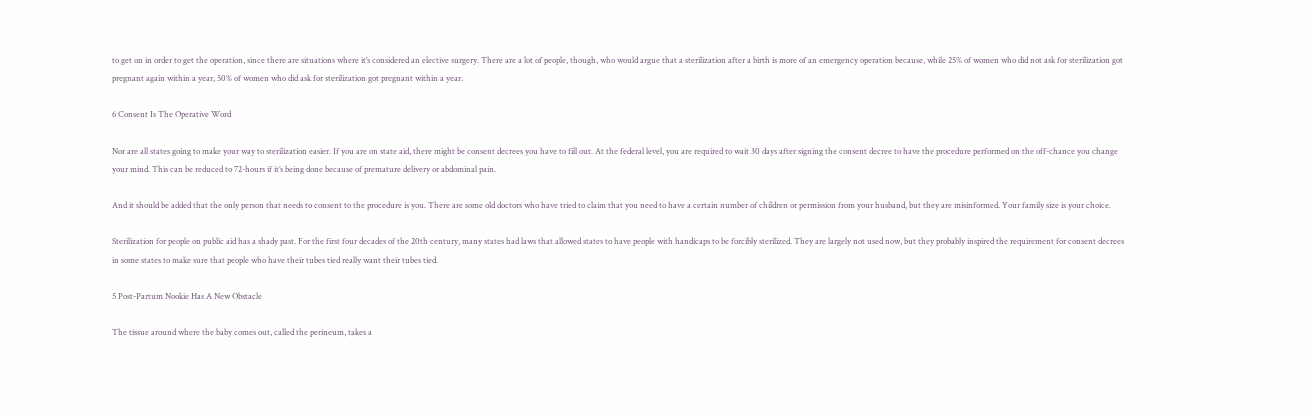to get on in order to get the operation, since there are situations where it’s considered an elective surgery. There are a lot of people, though, who would argue that a sterilization after a birth is more of an emergency operation because, while 25% of women who did not ask for sterilization got pregnant again within a year, 50% of women who did ask for sterilization got pregnant within a year.

6 Consent Is The Operative Word

Nor are all states going to make your way to sterilization easier. If you are on state aid, there might be consent decrees you have to fill out. At the federal level, you are required to wait 30 days after signing the consent decree to have the procedure performed on the off-chance you change your mind. This can be reduced to 72-hours if it’s being done because of premature delivery or abdominal pain.

And it should be added that the only person that needs to consent to the procedure is you. There are some old doctors who have tried to claim that you need to have a certain number of children or permission from your husband, but they are misinformed. Your family size is your choice.

Sterilization for people on public aid has a shady past. For the first four decades of the 20th century, many states had laws that allowed states to have people with handicaps to be forcibly sterilized. They are largely not used now, but they probably inspired the requirement for consent decrees in some states to make sure that people who have their tubes tied really want their tubes tied.

5 Post-Partum Nookie Has A New Obstacle

The tissue around where the baby comes out, called the perineum, takes a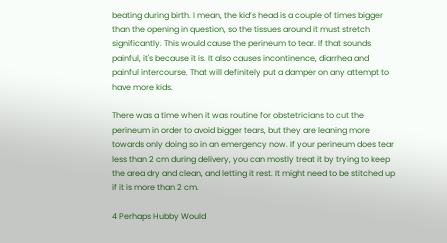beating during birth. I mean, the kid’s head is a couple of times bigger than the opening in question, so the tissues around it must stretch significantly. This would cause the perineum to tear. If that sounds painful, it's because it is. It also causes incontinence, diarrhea and painful intercourse. That will definitely put a damper on any attempt to have more kids.

There was a time when it was routine for obstetricians to cut the perineum in order to avoid bigger tears, but they are leaning more towards only doing so in an emergency now. If your perineum does tear less than 2 cm during delivery, you can mostly treat it by trying to keep the area dry and clean, and letting it rest. It might need to be stitched up if it is more than 2 cm.

4 Perhaps Hubby Would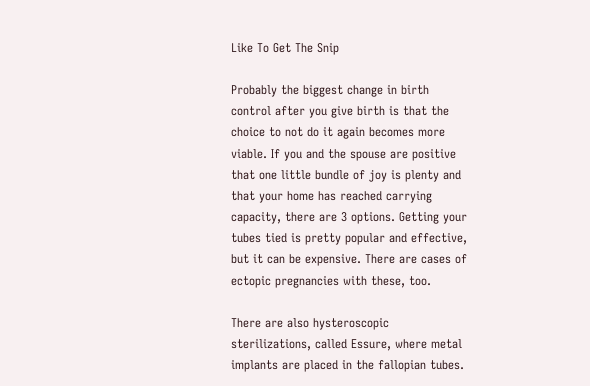Like To Get The Snip

Probably the biggest change in birth control after you give birth is that the choice to not do it again becomes more viable. If you and the spouse are positive that one little bundle of joy is plenty and that your home has reached carrying capacity, there are 3 options. Getting your tubes tied is pretty popular and effective, but it can be expensive. There are cases of ectopic pregnancies with these, too.

There are also hysteroscopic sterilizations, called Essure, where metal implants are placed in the fallopian tubes.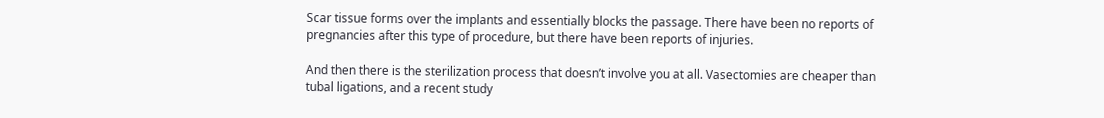Scar tissue forms over the implants and essentially blocks the passage. There have been no reports of pregnancies after this type of procedure, but there have been reports of injuries.

And then there is the sterilization process that doesn’t involve you at all. Vasectomies are cheaper than tubal ligations, and a recent study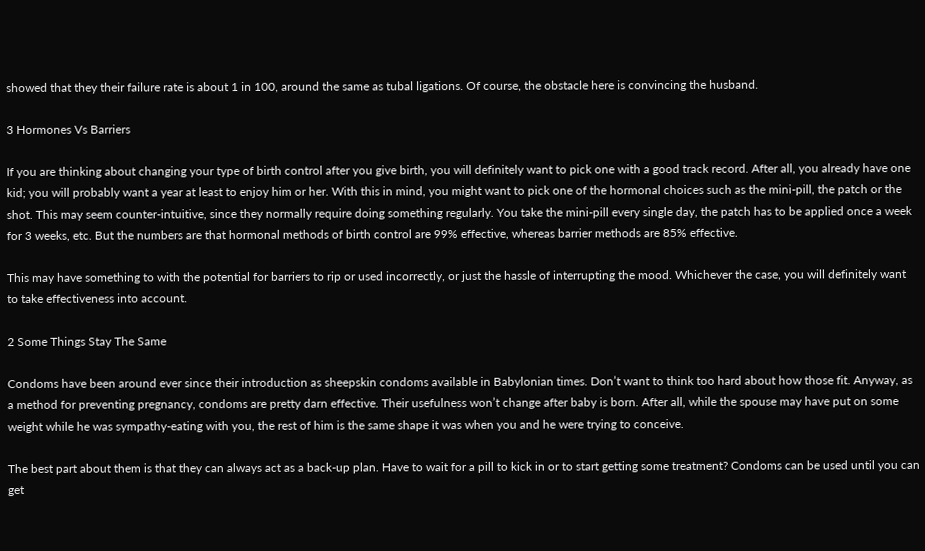showed that they their failure rate is about 1 in 100, around the same as tubal ligations. Of course, the obstacle here is convincing the husband.

3 Hormones Vs Barriers

If you are thinking about changing your type of birth control after you give birth, you will definitely want to pick one with a good track record. After all, you already have one kid; you will probably want a year at least to enjoy him or her. With this in mind, you might want to pick one of the hormonal choices such as the mini-pill, the patch or the shot. This may seem counter-intuitive, since they normally require doing something regularly. You take the mini-pill every single day, the patch has to be applied once a week for 3 weeks, etc. But the numbers are that hormonal methods of birth control are 99% effective, whereas barrier methods are 85% effective.

This may have something to with the potential for barriers to rip or used incorrectly, or just the hassle of interrupting the mood. Whichever the case, you will definitely want to take effectiveness into account.

2 Some Things Stay The Same

Condoms have been around ever since their introduction as sheepskin condoms available in Babylonian times. Don’t want to think too hard about how those fit. Anyway, as a method for preventing pregnancy, condoms are pretty darn effective. Their usefulness won’t change after baby is born. After all, while the spouse may have put on some weight while he was sympathy-eating with you, the rest of him is the same shape it was when you and he were trying to conceive.

The best part about them is that they can always act as a back-up plan. Have to wait for a pill to kick in or to start getting some treatment? Condoms can be used until you can get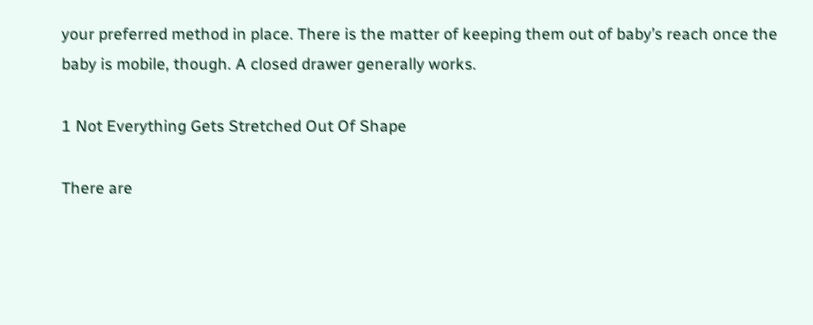your preferred method in place. There is the matter of keeping them out of baby’s reach once the baby is mobile, though. A closed drawer generally works.

1 Not Everything Gets Stretched Out Of Shape

There are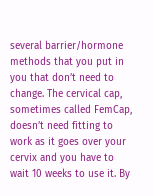several barrier/hormone methods that you put in you that don’t need to change. The cervical cap, sometimes called FemCap, doesn’t need fitting to work as it goes over your cervix and you have to wait 10 weeks to use it. By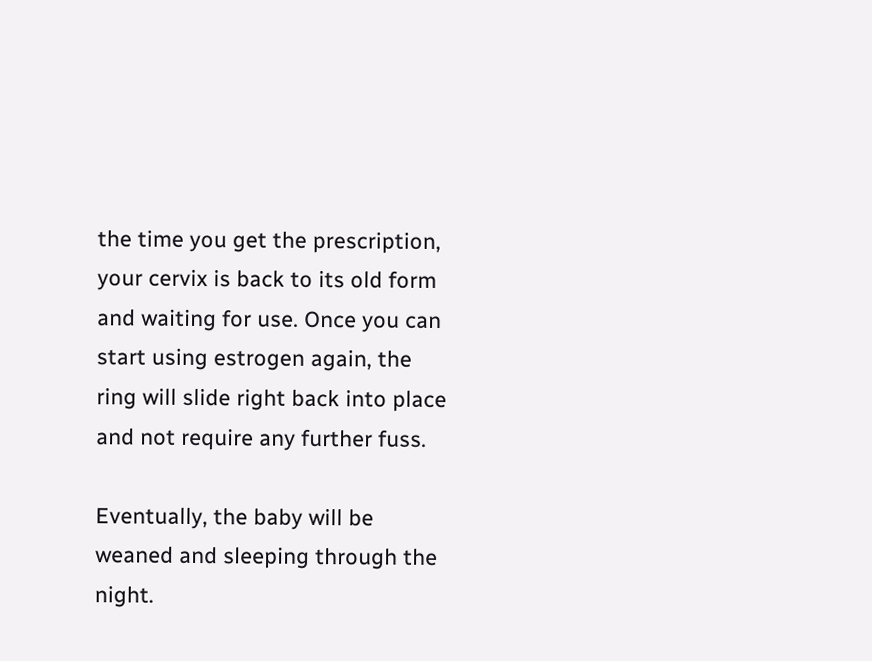the time you get the prescription, your cervix is back to its old form and waiting for use. Once you can start using estrogen again, the ring will slide right back into place and not require any further fuss.

Eventually, the baby will be weaned and sleeping through the night.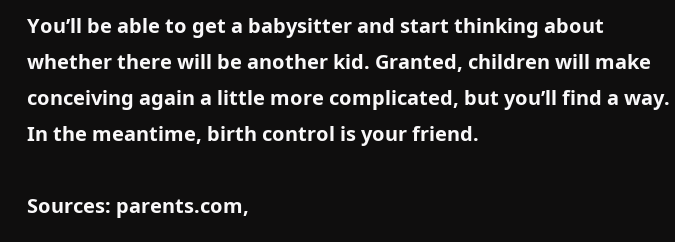You’ll be able to get a babysitter and start thinking about whether there will be another kid. Granted, children will make conceiving again a little more complicated, but you’ll find a way. In the meantime, birth control is your friend.

Sources: parents.com,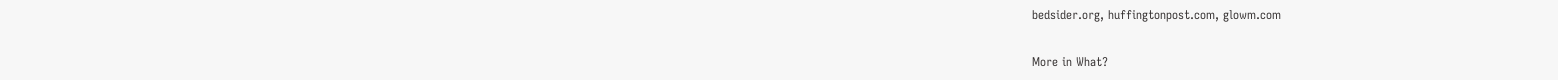bedsider.org, huffingtonpost.com, glowm.com

More in What?